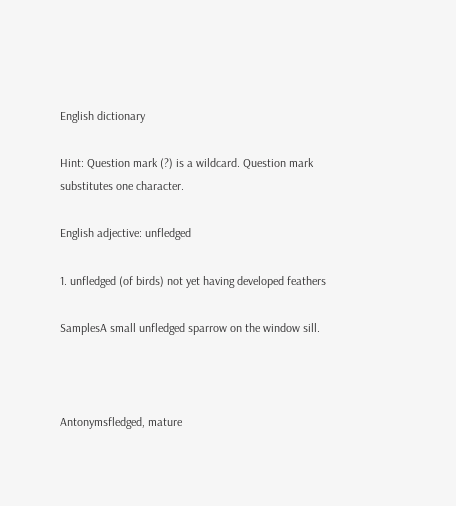English dictionary

Hint: Question mark (?) is a wildcard. Question mark substitutes one character.

English adjective: unfledged

1. unfledged (of birds) not yet having developed feathers

SamplesA small unfledged sparrow on the window sill.



Antonymsfledged, mature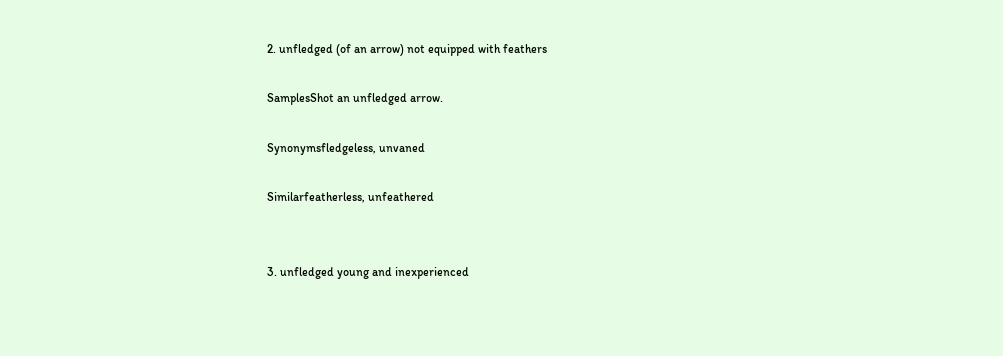2. unfledged (of an arrow) not equipped with feathers

SamplesShot an unfledged arrow.

Synonymsfledgeless, unvaned

Similarfeatherless, unfeathered


3. unfledged young and inexperienced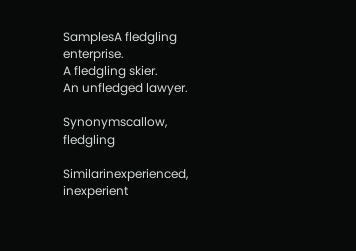SamplesA fledgling enterprise.
A fledgling skier.
An unfledged lawyer.

Synonymscallow, fledgling

Similarinexperienced, inexperient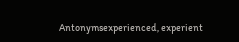Antonymsexperienced, experient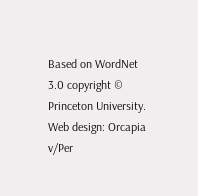Based on WordNet 3.0 copyright © Princeton University.
Web design: Orcapia v/Per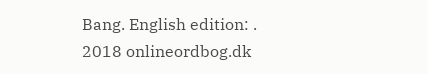Bang. English edition: .
2018 onlineordbog.dk